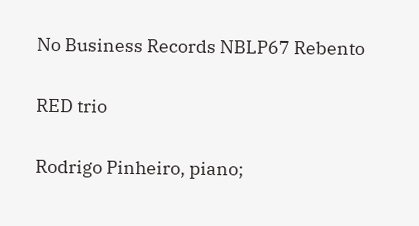No Business Records NBLP67 Rebento

RED trio

Rodrigo Pinheiro, piano;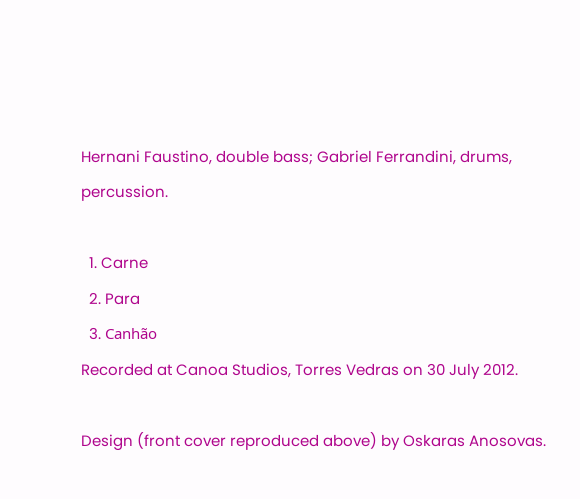Hernani Faustino, double bass; Gabriel Ferrandini, drums, percussion.

  1. Carne
  2. Para
  3. Canhão
Recorded at Canoa Studios, Torres Vedras on 30 July 2012.

Design (front cover reproduced above) by Oskaras Anosovas.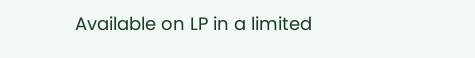Available on LP in a limited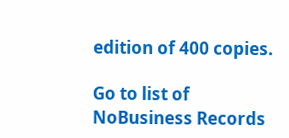edition of 400 copies.

Go to list of NoBusiness Records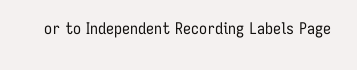or to Independent Recording Labels Page